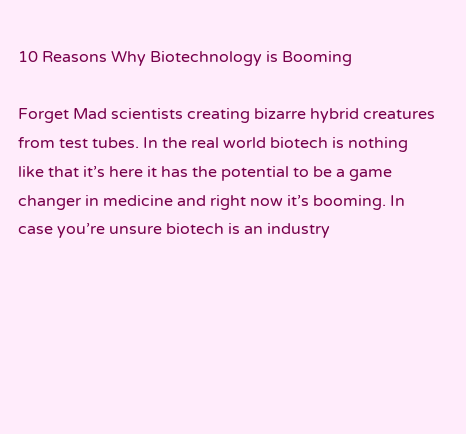10 Reasons Why Biotechnology is Booming

Forget Mad scientists creating bizarre hybrid creatures from test tubes. In the real world biotech is nothing like that it’s here it has the potential to be a game changer in medicine and right now it’s booming. In case you’re unsure biotech is an industry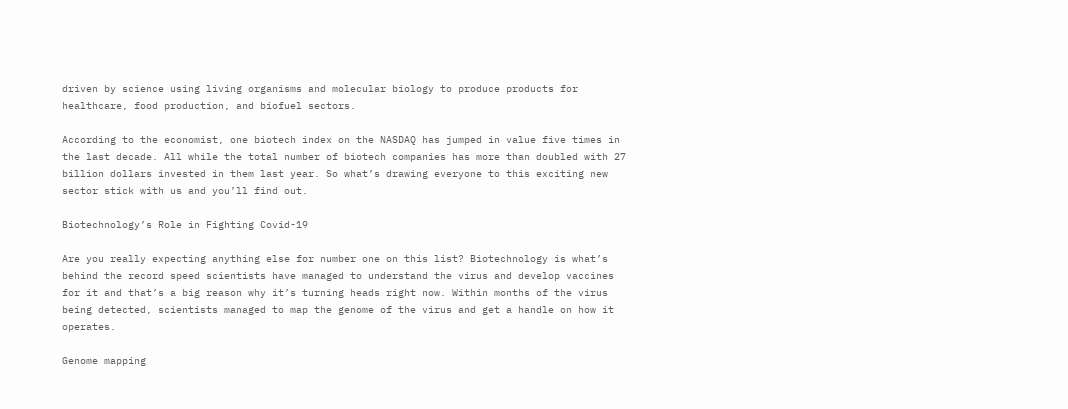driven by science using living organisms and molecular biology to produce products for healthcare, food production, and biofuel sectors.

According to the economist, one biotech index on the NASDAQ has jumped in value five times in the last decade. All while the total number of biotech companies has more than doubled with 27 billion dollars invested in them last year. So what’s drawing everyone to this exciting new sector stick with us and you’ll find out.

Biotechnology’s Role in Fighting Covid-19

Are you really expecting anything else for number one on this list? Biotechnology is what’s behind the record speed scientists have managed to understand the virus and develop vaccines for it and that’s a big reason why it’s turning heads right now. Within months of the virus being detected, scientists managed to map the genome of the virus and get a handle on how it operates.

Genome mapping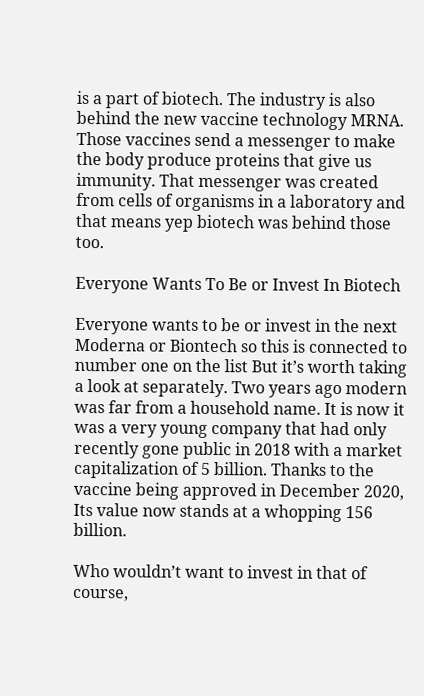is a part of biotech. The industry is also behind the new vaccine technology MRNA. Those vaccines send a messenger to make the body produce proteins that give us immunity. That messenger was created from cells of organisms in a laboratory and that means yep biotech was behind those too.

Everyone Wants To Be or Invest In Biotech

Everyone wants to be or invest in the next Moderna or Biontech so this is connected to number one on the list But it’s worth taking a look at separately. Two years ago modern was far from a household name. It is now it was a very young company that had only recently gone public in 2018 with a market capitalization of 5 billion. Thanks to the vaccine being approved in December 2020, Its value now stands at a whopping 156 billion.

Who wouldn’t want to invest in that of course,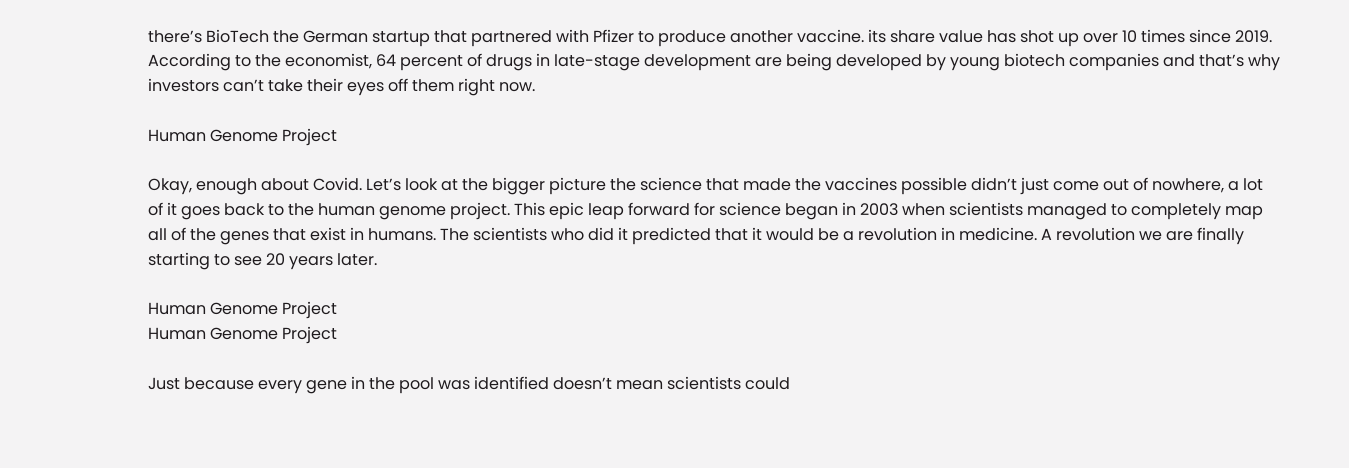there’s BioTech the German startup that partnered with Pfizer to produce another vaccine. its share value has shot up over 10 times since 2019. According to the economist, 64 percent of drugs in late-stage development are being developed by young biotech companies and that’s why investors can’t take their eyes off them right now.

Human Genome Project

Okay, enough about Covid. Let’s look at the bigger picture the science that made the vaccines possible didn’t just come out of nowhere, a lot of it goes back to the human genome project. This epic leap forward for science began in 2003 when scientists managed to completely map all of the genes that exist in humans. The scientists who did it predicted that it would be a revolution in medicine. A revolution we are finally starting to see 20 years later.

Human Genome Project
Human Genome Project

Just because every gene in the pool was identified doesn’t mean scientists could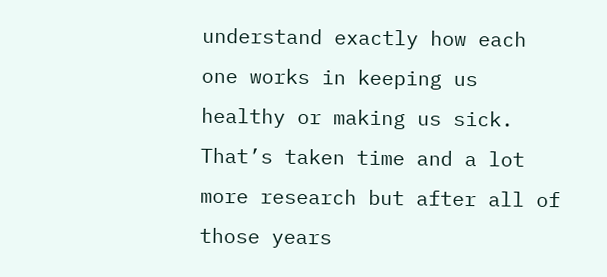understand exactly how each one works in keeping us healthy or making us sick. That’s taken time and a lot more research but after all of those years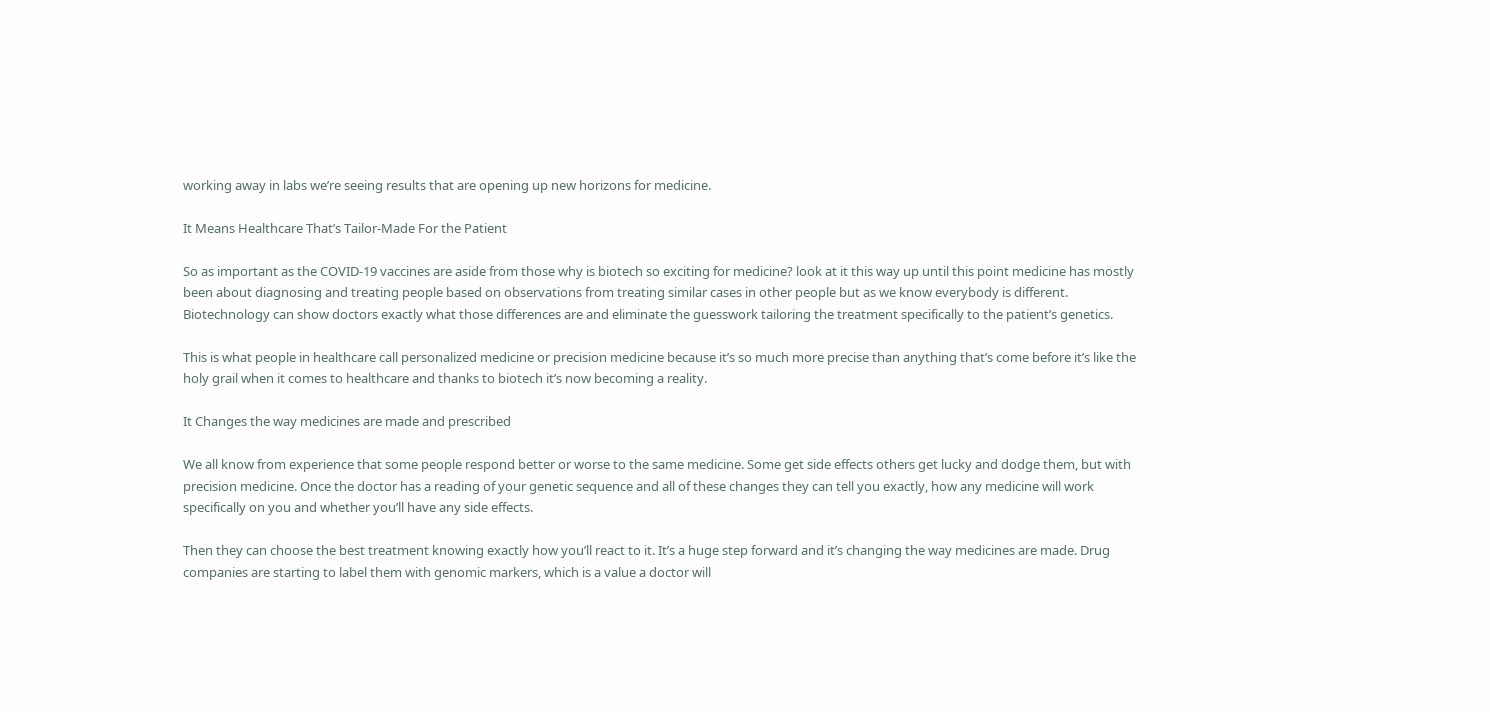working away in labs we’re seeing results that are opening up new horizons for medicine.

It Means Healthcare That’s Tailor-Made For the Patient

So as important as the COVID-19 vaccines are aside from those why is biotech so exciting for medicine? look at it this way up until this point medicine has mostly been about diagnosing and treating people based on observations from treating similar cases in other people but as we know everybody is different. Biotechnology can show doctors exactly what those differences are and eliminate the guesswork tailoring the treatment specifically to the patient’s genetics.

This is what people in healthcare call personalized medicine or precision medicine because it’s so much more precise than anything that’s come before it’s like the holy grail when it comes to healthcare and thanks to biotech it’s now becoming a reality.

It Changes the way medicines are made and prescribed

We all know from experience that some people respond better or worse to the same medicine. Some get side effects others get lucky and dodge them, but with precision medicine. Once the doctor has a reading of your genetic sequence and all of these changes they can tell you exactly, how any medicine will work specifically on you and whether you’ll have any side effects.

Then they can choose the best treatment knowing exactly how you’ll react to it. It’s a huge step forward and it’s changing the way medicines are made. Drug companies are starting to label them with genomic markers, which is a value a doctor will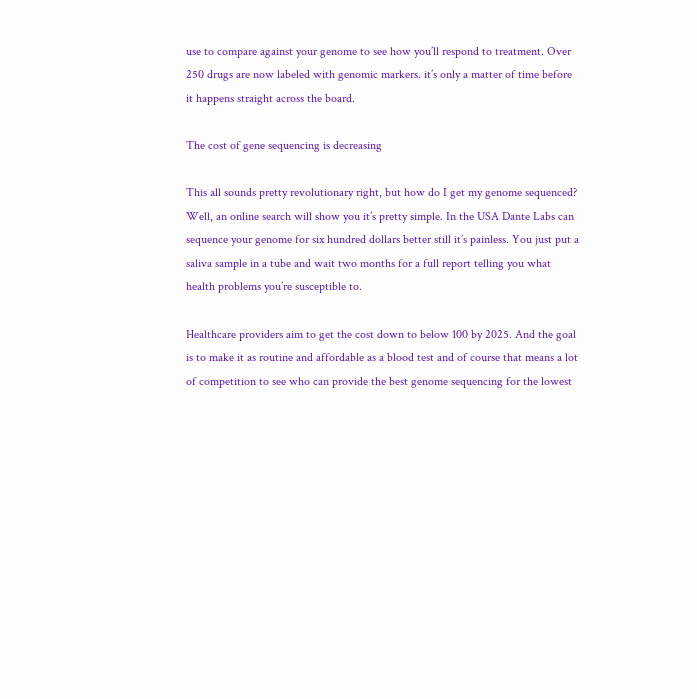use to compare against your genome to see how you’ll respond to treatment. Over 250 drugs are now labeled with genomic markers. it’s only a matter of time before it happens straight across the board.

The cost of gene sequencing is decreasing

This all sounds pretty revolutionary right, but how do I get my genome sequenced? Well, an online search will show you it’s pretty simple. In the USA Dante Labs can sequence your genome for six hundred dollars better still it’s painless. You just put a saliva sample in a tube and wait two months for a full report telling you what health problems you’re susceptible to.

Healthcare providers aim to get the cost down to below 100 by 2025. And the goal is to make it as routine and affordable as a blood test and of course that means a lot of competition to see who can provide the best genome sequencing for the lowest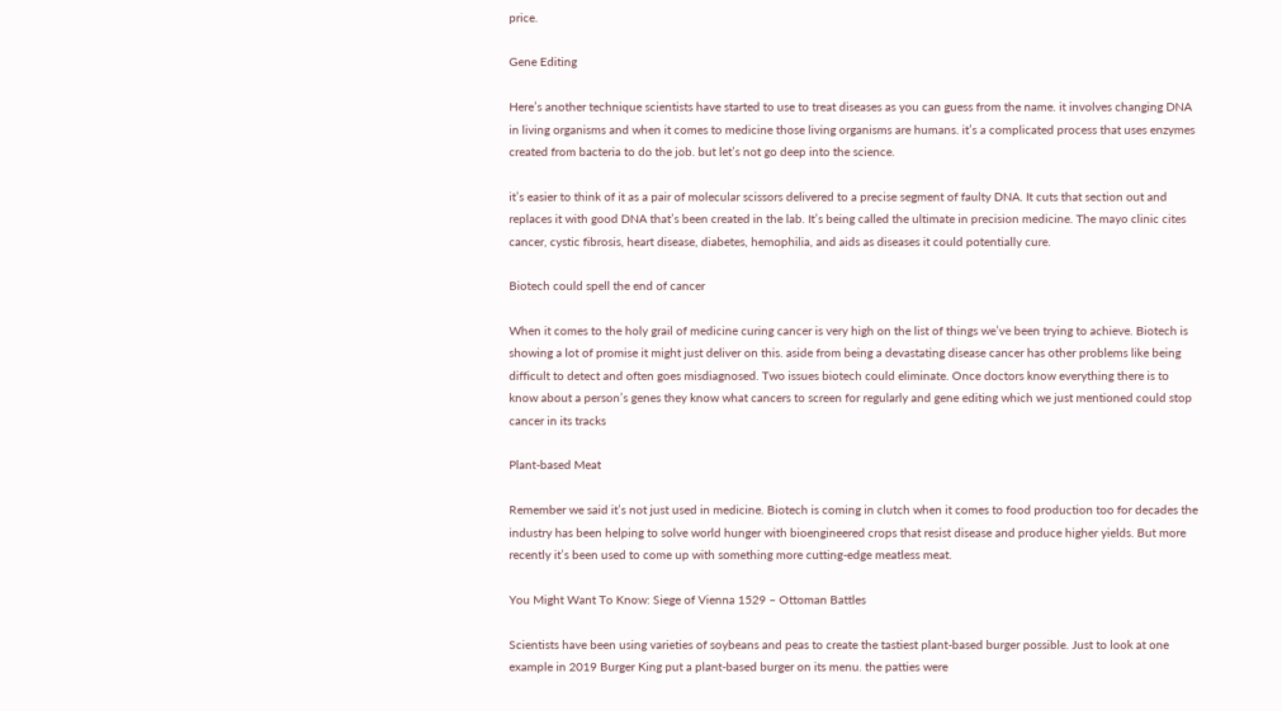price.

Gene Editing

Here’s another technique scientists have started to use to treat diseases as you can guess from the name. it involves changing DNA in living organisms and when it comes to medicine those living organisms are humans. it’s a complicated process that uses enzymes created from bacteria to do the job. but let’s not go deep into the science.

it’s easier to think of it as a pair of molecular scissors delivered to a precise segment of faulty DNA. It cuts that section out and replaces it with good DNA that’s been created in the lab. It’s being called the ultimate in precision medicine. The mayo clinic cites cancer, cystic fibrosis, heart disease, diabetes, hemophilia, and aids as diseases it could potentially cure.

Biotech could spell the end of cancer

When it comes to the holy grail of medicine curing cancer is very high on the list of things we’ve been trying to achieve. Biotech is showing a lot of promise it might just deliver on this. aside from being a devastating disease cancer has other problems like being difficult to detect and often goes misdiagnosed. Two issues biotech could eliminate. Once doctors know everything there is to know about a person’s genes they know what cancers to screen for regularly and gene editing which we just mentioned could stop cancer in its tracks

Plant-based Meat

Remember we said it’s not just used in medicine. Biotech is coming in clutch when it comes to food production too for decades the industry has been helping to solve world hunger with bioengineered crops that resist disease and produce higher yields. But more recently it’s been used to come up with something more cutting-edge meatless meat.

You Might Want To Know: Siege of Vienna 1529 – Ottoman Battles

Scientists have been using varieties of soybeans and peas to create the tastiest plant-based burger possible. Just to look at one example in 2019 Burger King put a plant-based burger on its menu. the patties were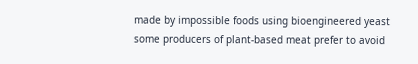made by impossible foods using bioengineered yeast some producers of plant-based meat prefer to avoid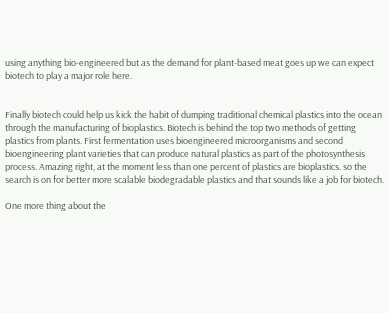using anything bio-engineered but as the demand for plant-based meat goes up we can expect biotech to play a major role here.


Finally biotech could help us kick the habit of dumping traditional chemical plastics into the ocean through the manufacturing of bioplastics. Biotech is behind the top two methods of getting plastics from plants. First fermentation uses bioengineered microorganisms and second bioengineering plant varieties that can produce natural plastics as part of the photosynthesis process. Amazing right, at the moment less than one percent of plastics are bioplastics. so the search is on for better more scalable biodegradable plastics and that sounds like a job for biotech.

One more thing about the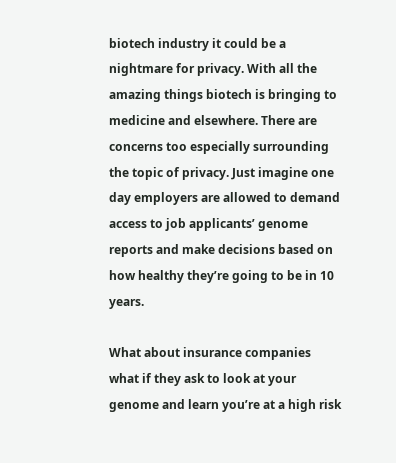biotech industry it could be a nightmare for privacy. With all the amazing things biotech is bringing to medicine and elsewhere. There are concerns too especially surrounding the topic of privacy. Just imagine one day employers are allowed to demand access to job applicants’ genome reports and make decisions based on how healthy they’re going to be in 10 years.

What about insurance companies what if they ask to look at your genome and learn you’re at a high risk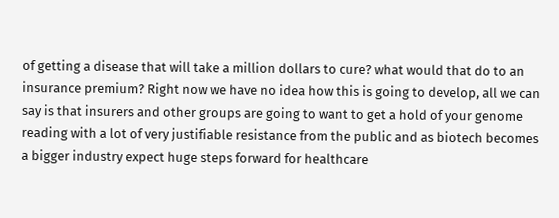of getting a disease that will take a million dollars to cure? what would that do to an insurance premium? Right now we have no idea how this is going to develop, all we can say is that insurers and other groups are going to want to get a hold of your genome reading with a lot of very justifiable resistance from the public and as biotech becomes a bigger industry expect huge steps forward for healthcare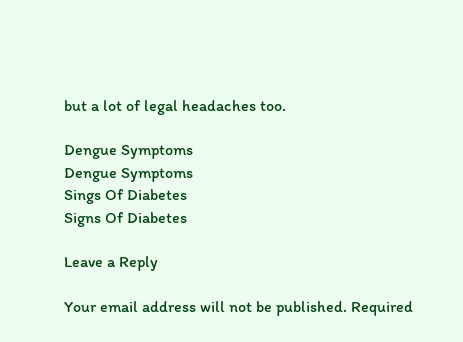but a lot of legal headaches too.

Dengue Symptoms
Dengue Symptoms
Sings Of Diabetes
Signs Of Diabetes

Leave a Reply

Your email address will not be published. Required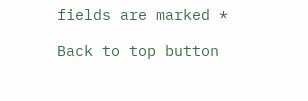fields are marked *

Back to top button